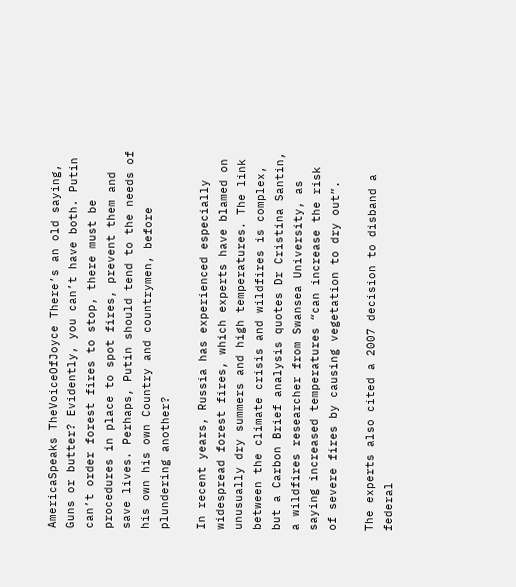AmericaSpeaks TheVoiceOfJoyce There’s an old saying, Guns or butter? Evidently, you can’t have both. Putin can’t order forest fires to stop, there must be procedures in place to spot fires, prevent them and save lives. Perhaps, Putin should tend to the needs of his own his own Country and countrymen, before plundering another?

In recent years, Russia has experienced especially widespread forest fires, which experts have blamed on unusually dry summers and high temperatures. The link between the climate crisis and wildfires is complex, but a Carbon Brief analysis quotes Dr Cristina Santin, a wildfires researcher from Swansea University, as saying increased temperatures “can increase the risk of severe fires by causing vegetation to dry out”.

The experts also cited a 2007 decision to disband a federal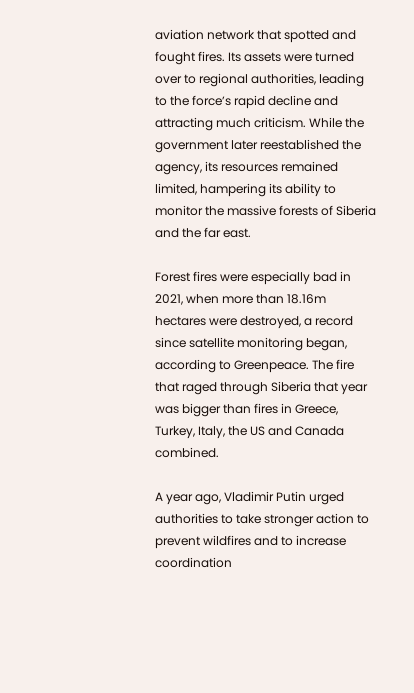aviation network that spotted and fought fires. Its assets were turned over to regional authorities, leading to the force’s rapid decline and attracting much criticism. While the government later reestablished the agency, its resources remained limited, hampering its ability to monitor the massive forests of Siberia and the far east.

Forest fires were especially bad in 2021, when more than 18.16m hectares were destroyed, a record since satellite monitoring began, according to Greenpeace. The fire that raged through Siberia that year was bigger than fires in Greece, Turkey, Italy, the US and Canada combined.

A year ago, Vladimir Putin urged authorities to take stronger action to prevent wildfires and to increase coordination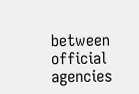between official agencies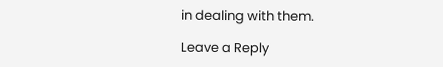in dealing with them.

Leave a Reply